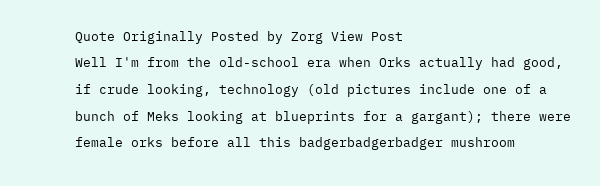Quote Originally Posted by Zorg View Post
Well I'm from the old-school era when Orks actually had good, if crude looking, technology (old pictures include one of a bunch of Meks looking at blueprints for a gargant); there were female orks before all this badgerbadgerbadger mushroom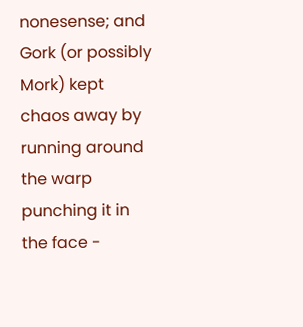nonesense; and Gork (or possibly Mork) kept chaos away by running around the warp punching it in the face -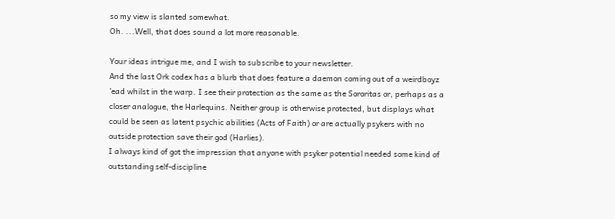so my view is slanted somewhat.
Oh. ...Well, that does sound a lot more reasonable.

Your ideas intrigue me, and I wish to subscribe to your newsletter.
And the last Ork codex has a blurb that does feature a daemon coming out of a weirdboyz 'ead whilst in the warp. I see their protection as the same as the Sororitas or, perhaps as a closer analogue, the Harlequins. Neither group is otherwise protected, but displays what could be seen as latent psychic abilities (Acts of Faith) or are actually psykers with no outside protection save their god (Harlies).
I always kind of got the impression that anyone with psyker potential needed some kind of outstanding self-discipline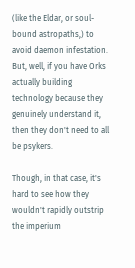(like the Eldar, or soul-bound astropaths,) to avoid daemon infestation. But, well, if you have Orks actually building technology because they genuinely understand it, then they don't need to all be psykers.

Though, in that case, it's hard to see how they wouldn't rapidly outstrip the imperium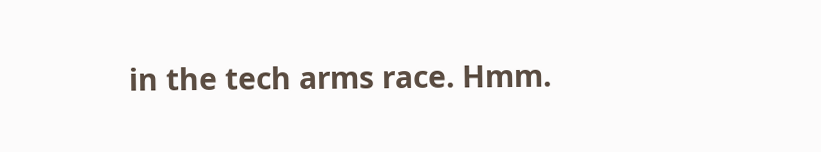in the tech arms race. Hmm.